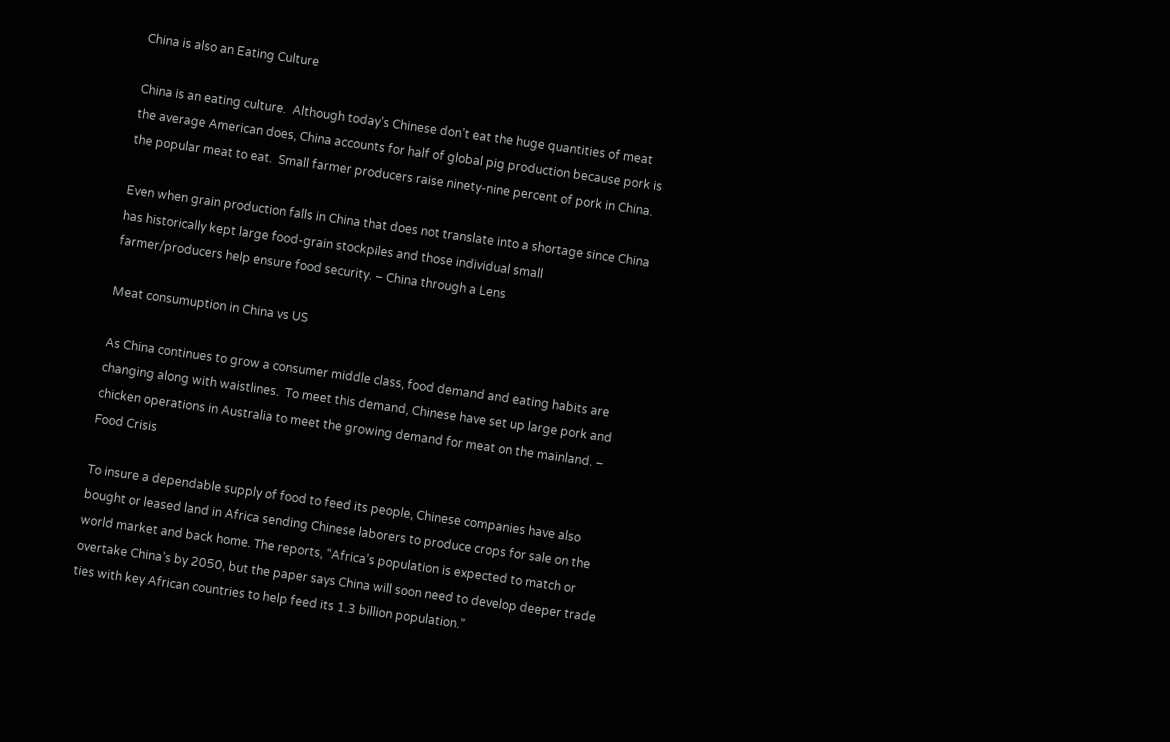China is also an Eating Culture

China is an eating culture.  Although today’s Chinese don’t eat the huge quantities of meat the average American does, China accounts for half of global pig production because pork is the popular meat to eat.  Small farmer producers raise ninety-nine percent of pork in China.

Even when grain production falls in China that does not translate into a shortage since China has historically kept large food-grain stockpiles and those individual small farmer/producers help ensure food security. – China through a Lens

Meat consumuption in China vs US

As China continues to grow a consumer middle class, food demand and eating habits are changing along with waistlines.  To meet this demand, Chinese have set up large pork and chicken operations in Australia to meet the growing demand for meat on the mainland. – Food Crisis

To insure a dependable supply of food to feed its people, Chinese companies have also bought or leased land in Africa sending Chinese laborers to produce crops for sale on the world market and back home. The reports, “Africa’s population is expected to match or overtake China’s by 2050, but the paper says China will soon need to develop deeper trade ties with key African countries to help feed its 1.3 billion population.”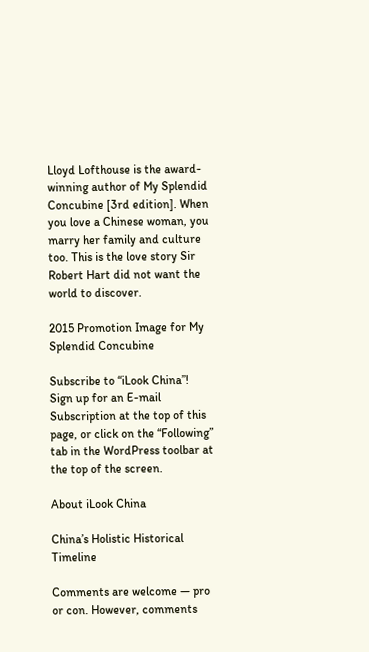Lloyd Lofthouse is the award-winning author of My Splendid Concubine [3rd edition]. When you love a Chinese woman, you marry her family and culture too. This is the love story Sir Robert Hart did not want the world to discover.

2015 Promotion Image for My Splendid Concubine

Subscribe to “iLook China”!
Sign up for an E-mail Subscription at the top of this page, or click on the “Following” tab in the WordPress toolbar at the top of the screen.

About iLook China

China’s Holistic Historical Timeline

Comments are welcome — pro or con. However, comments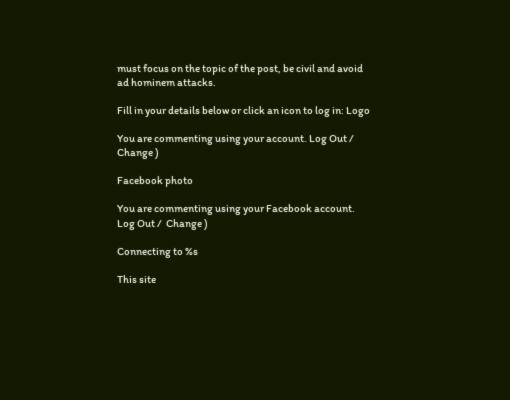must focus on the topic of the post, be civil and avoid ad hominem attacks.

Fill in your details below or click an icon to log in: Logo

You are commenting using your account. Log Out /  Change )

Facebook photo

You are commenting using your Facebook account. Log Out /  Change )

Connecting to %s

This site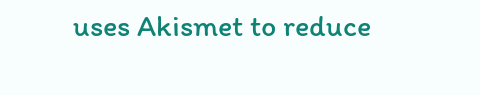uses Akismet to reduce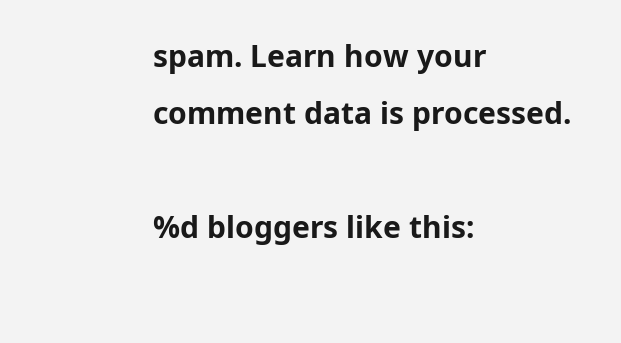spam. Learn how your comment data is processed.

%d bloggers like this: